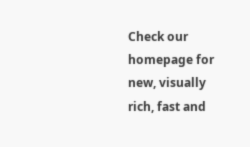Check our homepage for new, visually rich, fast and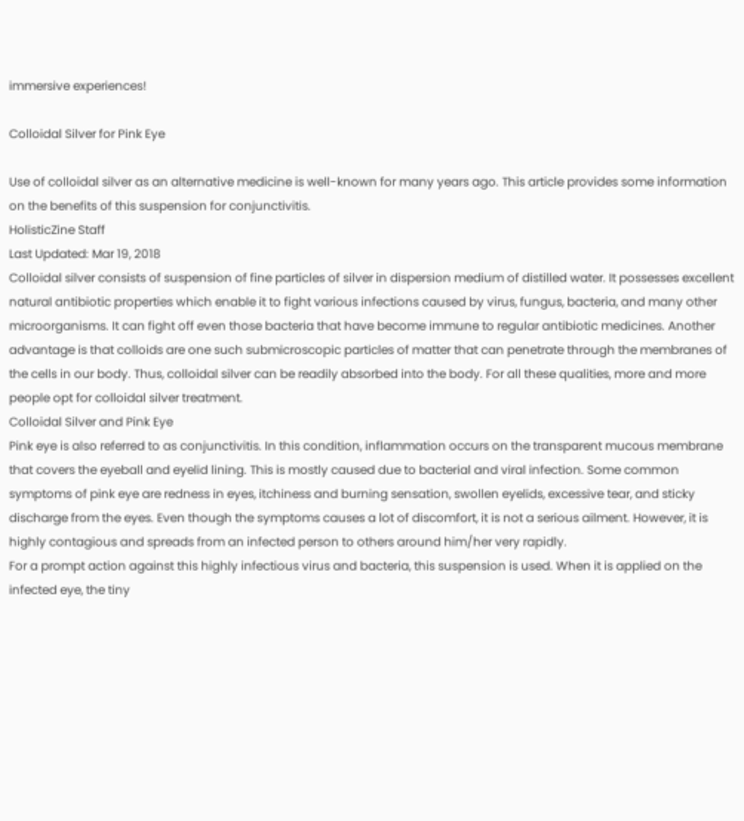immersive experiences!

Colloidal Silver for Pink Eye

Use of colloidal silver as an alternative medicine is well-known for many years ago. This article provides some information on the benefits of this suspension for conjunctivitis.
HolisticZine Staff
Last Updated: Mar 19, 2018
Colloidal silver consists of suspension of fine particles of silver in dispersion medium of distilled water. It possesses excellent natural antibiotic properties which enable it to fight various infections caused by virus, fungus, bacteria, and many other microorganisms. It can fight off even those bacteria that have become immune to regular antibiotic medicines. Another advantage is that colloids are one such submicroscopic particles of matter that can penetrate through the membranes of the cells in our body. Thus, colloidal silver can be readily absorbed into the body. For all these qualities, more and more people opt for colloidal silver treatment.
Colloidal Silver and Pink Eye
Pink eye is also referred to as conjunctivitis. In this condition, inflammation occurs on the transparent mucous membrane that covers the eyeball and eyelid lining. This is mostly caused due to bacterial and viral infection. Some common symptoms of pink eye are redness in eyes, itchiness and burning sensation, swollen eyelids, excessive tear, and sticky discharge from the eyes. Even though the symptoms causes a lot of discomfort, it is not a serious ailment. However, it is highly contagious and spreads from an infected person to others around him/her very rapidly.
For a prompt action against this highly infectious virus and bacteria, this suspension is used. When it is applied on the infected eye, the tiny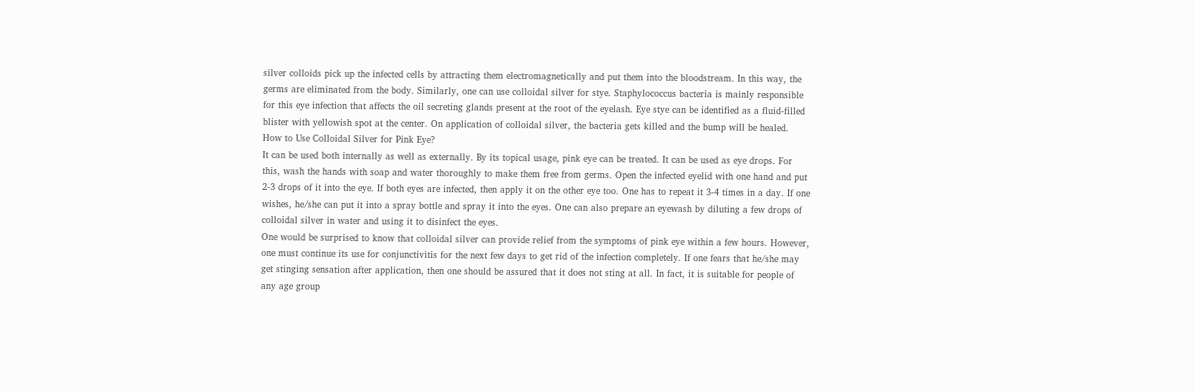silver colloids pick up the infected cells by attracting them electromagnetically and put them into the bloodstream. In this way, the germs are eliminated from the body. Similarly, one can use colloidal silver for stye. Staphylococcus bacteria is mainly responsible for this eye infection that affects the oil secreting glands present at the root of the eyelash. Eye stye can be identified as a fluid-filled blister with yellowish spot at the center. On application of colloidal silver, the bacteria gets killed and the bump will be healed.
How to Use Colloidal Silver for Pink Eye?
It can be used both internally as well as externally. By its topical usage, pink eye can be treated. It can be used as eye drops. For this, wash the hands with soap and water thoroughly to make them free from germs. Open the infected eyelid with one hand and put 2-3 drops of it into the eye. If both eyes are infected, then apply it on the other eye too. One has to repeat it 3-4 times in a day. If one wishes, he/she can put it into a spray bottle and spray it into the eyes. One can also prepare an eyewash by diluting a few drops of colloidal silver in water and using it to disinfect the eyes.
One would be surprised to know that colloidal silver can provide relief from the symptoms of pink eye within a few hours. However, one must continue its use for conjunctivitis for the next few days to get rid of the infection completely. If one fears that he/she may get stinging sensation after application, then one should be assured that it does not sting at all. In fact, it is suitable for people of any age group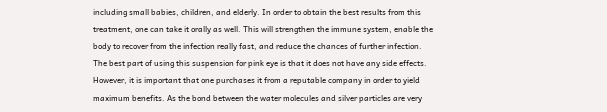including small babies, children, and elderly. In order to obtain the best results from this treatment, one can take it orally as well. This will strengthen the immune system, enable the body to recover from the infection really fast, and reduce the chances of further infection.
The best part of using this suspension for pink eye is that it does not have any side effects. However, it is important that one purchases it from a reputable company in order to yield maximum benefits. As the bond between the water molecules and silver particles are very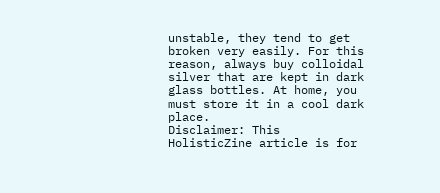unstable, they tend to get broken very easily. For this reason, always buy colloidal silver that are kept in dark glass bottles. At home, you must store it in a cool dark place.
Disclaimer: This HolisticZine article is for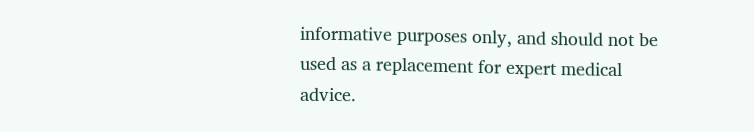informative purposes only, and should not be used as a replacement for expert medical advice.